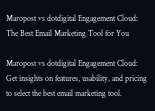Maropost vs dotdigital Engagement Cloud: The Best Email Marketing Tool for You

Maropost vs dotdigital Engagement Cloud: Get insights on features, usability, and pricing to select the best email marketing tool.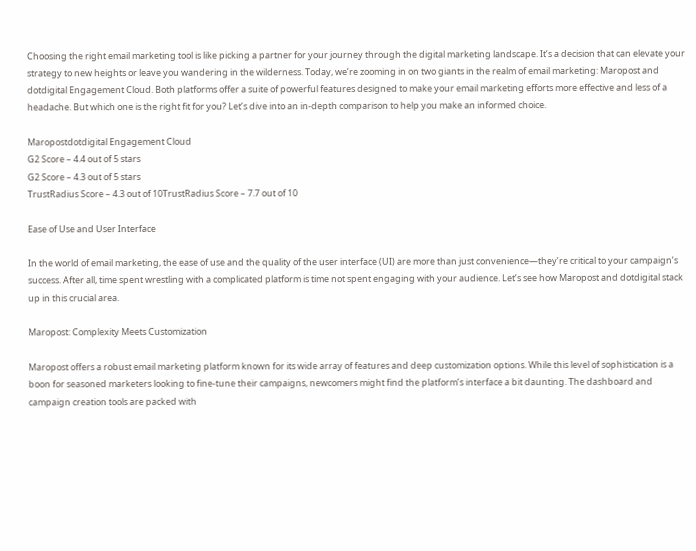Choosing the right email marketing tool is like picking a partner for your journey through the digital marketing landscape. It’s a decision that can elevate your strategy to new heights or leave you wandering in the wilderness. Today, we’re zooming in on two giants in the realm of email marketing: Maropost and dotdigital Engagement Cloud. Both platforms offer a suite of powerful features designed to make your email marketing efforts more effective and less of a headache. But which one is the right fit for you? Let’s dive into an in-depth comparison to help you make an informed choice.

Maropostdotdigital Engagement Cloud
G2 Score – 4.4 out of 5 stars
G2 Score – 4.3 out of 5 stars
TrustRadius Score – 4.3 out of 10TrustRadius Score – 7.7 out of 10

Ease of Use and User Interface

In the world of email marketing, the ease of use and the quality of the user interface (UI) are more than just convenience—they’re critical to your campaign’s success. After all, time spent wrestling with a complicated platform is time not spent engaging with your audience. Let’s see how Maropost and dotdigital stack up in this crucial area.

Maropost: Complexity Meets Customization

Maropost offers a robust email marketing platform known for its wide array of features and deep customization options. While this level of sophistication is a boon for seasoned marketers looking to fine-tune their campaigns, newcomers might find the platform’s interface a bit daunting. The dashboard and campaign creation tools are packed with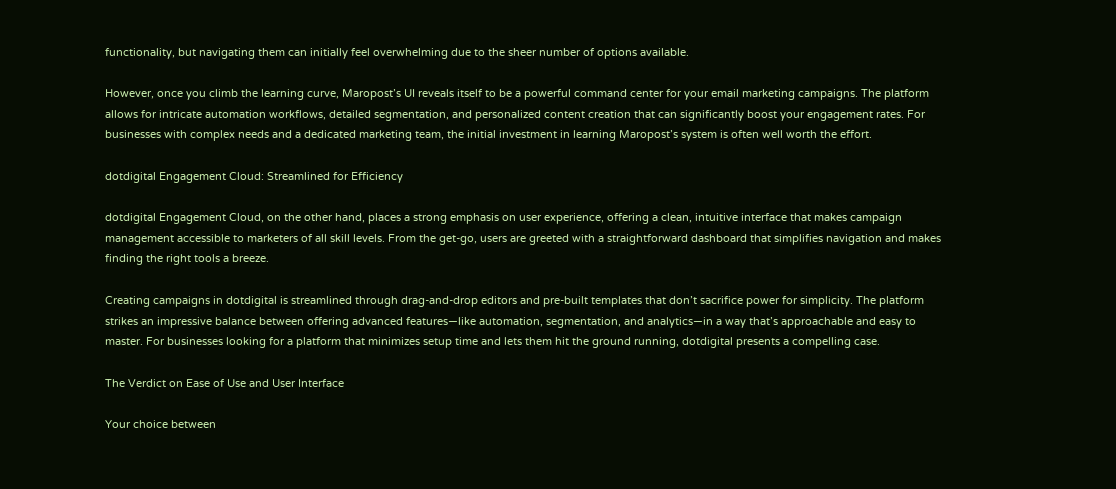functionality, but navigating them can initially feel overwhelming due to the sheer number of options available.

However, once you climb the learning curve, Maropost’s UI reveals itself to be a powerful command center for your email marketing campaigns. The platform allows for intricate automation workflows, detailed segmentation, and personalized content creation that can significantly boost your engagement rates. For businesses with complex needs and a dedicated marketing team, the initial investment in learning Maropost’s system is often well worth the effort.

dotdigital Engagement Cloud: Streamlined for Efficiency

dotdigital Engagement Cloud, on the other hand, places a strong emphasis on user experience, offering a clean, intuitive interface that makes campaign management accessible to marketers of all skill levels. From the get-go, users are greeted with a straightforward dashboard that simplifies navigation and makes finding the right tools a breeze.

Creating campaigns in dotdigital is streamlined through drag-and-drop editors and pre-built templates that don’t sacrifice power for simplicity. The platform strikes an impressive balance between offering advanced features—like automation, segmentation, and analytics—in a way that’s approachable and easy to master. For businesses looking for a platform that minimizes setup time and lets them hit the ground running, dotdigital presents a compelling case.

The Verdict on Ease of Use and User Interface

Your choice between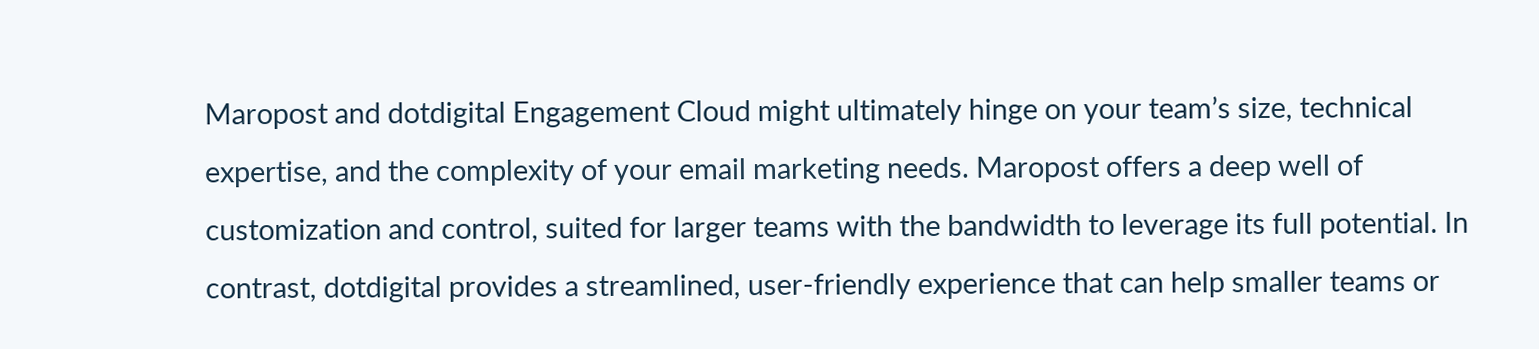Maropost and dotdigital Engagement Cloud might ultimately hinge on your team’s size, technical expertise, and the complexity of your email marketing needs. Maropost offers a deep well of customization and control, suited for larger teams with the bandwidth to leverage its full potential. In contrast, dotdigital provides a streamlined, user-friendly experience that can help smaller teams or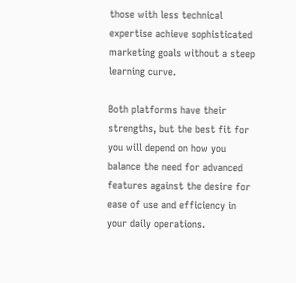those with less technical expertise achieve sophisticated marketing goals without a steep learning curve.

Both platforms have their strengths, but the best fit for you will depend on how you balance the need for advanced features against the desire for ease of use and efficiency in your daily operations.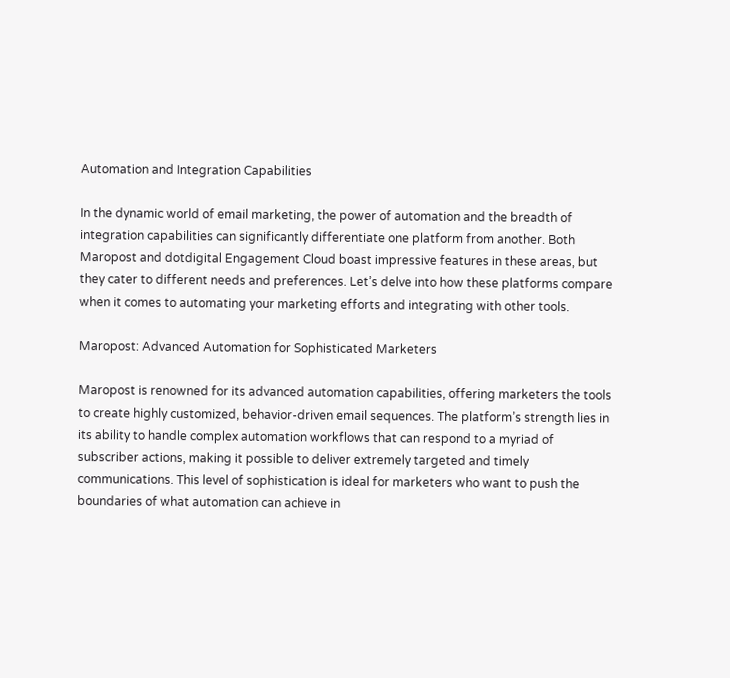Automation and Integration Capabilities

In the dynamic world of email marketing, the power of automation and the breadth of integration capabilities can significantly differentiate one platform from another. Both Maropost and dotdigital Engagement Cloud boast impressive features in these areas, but they cater to different needs and preferences. Let’s delve into how these platforms compare when it comes to automating your marketing efforts and integrating with other tools.

Maropost: Advanced Automation for Sophisticated Marketers

Maropost is renowned for its advanced automation capabilities, offering marketers the tools to create highly customized, behavior-driven email sequences. The platform’s strength lies in its ability to handle complex automation workflows that can respond to a myriad of subscriber actions, making it possible to deliver extremely targeted and timely communications. This level of sophistication is ideal for marketers who want to push the boundaries of what automation can achieve in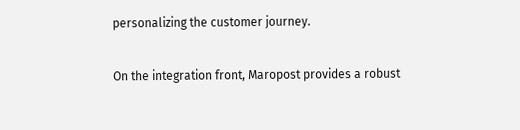personalizing the customer journey.

On the integration front, Maropost provides a robust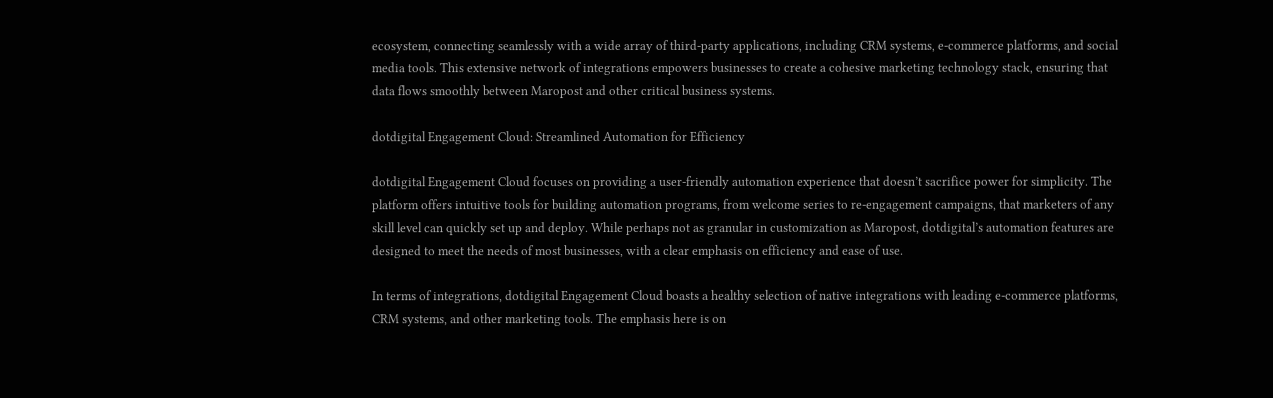ecosystem, connecting seamlessly with a wide array of third-party applications, including CRM systems, e-commerce platforms, and social media tools. This extensive network of integrations empowers businesses to create a cohesive marketing technology stack, ensuring that data flows smoothly between Maropost and other critical business systems.

dotdigital Engagement Cloud: Streamlined Automation for Efficiency

dotdigital Engagement Cloud focuses on providing a user-friendly automation experience that doesn’t sacrifice power for simplicity. The platform offers intuitive tools for building automation programs, from welcome series to re-engagement campaigns, that marketers of any skill level can quickly set up and deploy. While perhaps not as granular in customization as Maropost, dotdigital’s automation features are designed to meet the needs of most businesses, with a clear emphasis on efficiency and ease of use.

In terms of integrations, dotdigital Engagement Cloud boasts a healthy selection of native integrations with leading e-commerce platforms, CRM systems, and other marketing tools. The emphasis here is on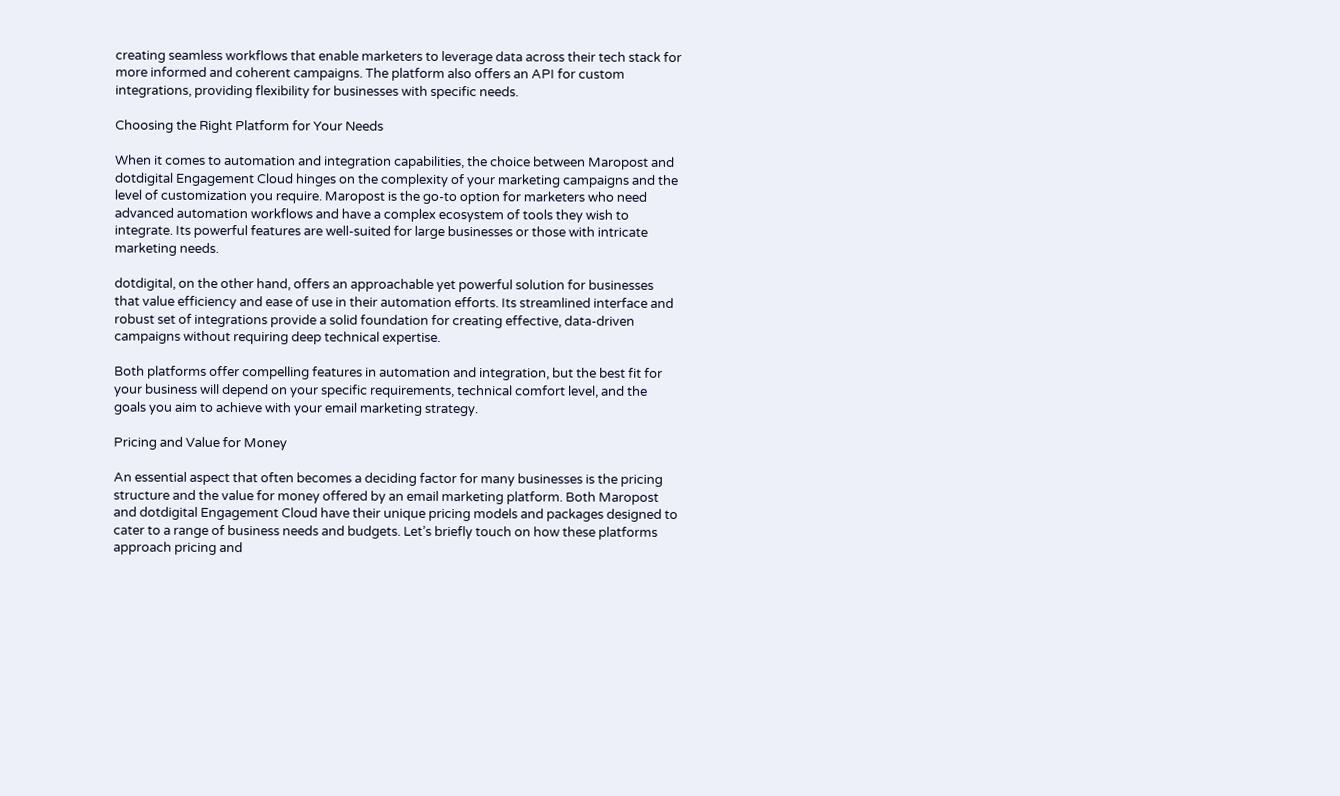creating seamless workflows that enable marketers to leverage data across their tech stack for more informed and coherent campaigns. The platform also offers an API for custom integrations, providing flexibility for businesses with specific needs.

Choosing the Right Platform for Your Needs

When it comes to automation and integration capabilities, the choice between Maropost and dotdigital Engagement Cloud hinges on the complexity of your marketing campaigns and the level of customization you require. Maropost is the go-to option for marketers who need advanced automation workflows and have a complex ecosystem of tools they wish to integrate. Its powerful features are well-suited for large businesses or those with intricate marketing needs.

dotdigital, on the other hand, offers an approachable yet powerful solution for businesses that value efficiency and ease of use in their automation efforts. Its streamlined interface and robust set of integrations provide a solid foundation for creating effective, data-driven campaigns without requiring deep technical expertise.

Both platforms offer compelling features in automation and integration, but the best fit for your business will depend on your specific requirements, technical comfort level, and the goals you aim to achieve with your email marketing strategy.

Pricing and Value for Money

An essential aspect that often becomes a deciding factor for many businesses is the pricing structure and the value for money offered by an email marketing platform. Both Maropost and dotdigital Engagement Cloud have their unique pricing models and packages designed to cater to a range of business needs and budgets. Let’s briefly touch on how these platforms approach pricing and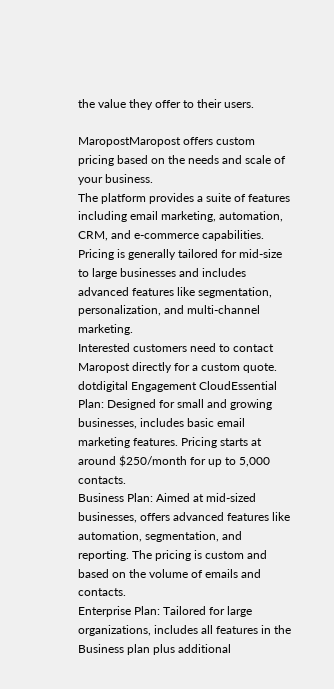the value they offer to their users.

MaropostMaropost offers custom pricing based on the needs and scale of your business.
The platform provides a suite of features including email marketing, automation, CRM, and e-commerce capabilities.
Pricing is generally tailored for mid-size to large businesses and includes advanced features like segmentation, personalization, and multi-channel marketing.
Interested customers need to contact Maropost directly for a custom quote.
dotdigital Engagement CloudEssential Plan: Designed for small and growing businesses, includes basic email marketing features. Pricing starts at around $250/month for up to 5,000 contacts.
Business Plan: Aimed at mid-sized businesses, offers advanced features like automation, segmentation, and reporting. The pricing is custom and based on the volume of emails and contacts.
Enterprise Plan: Tailored for large organizations, includes all features in the Business plan plus additional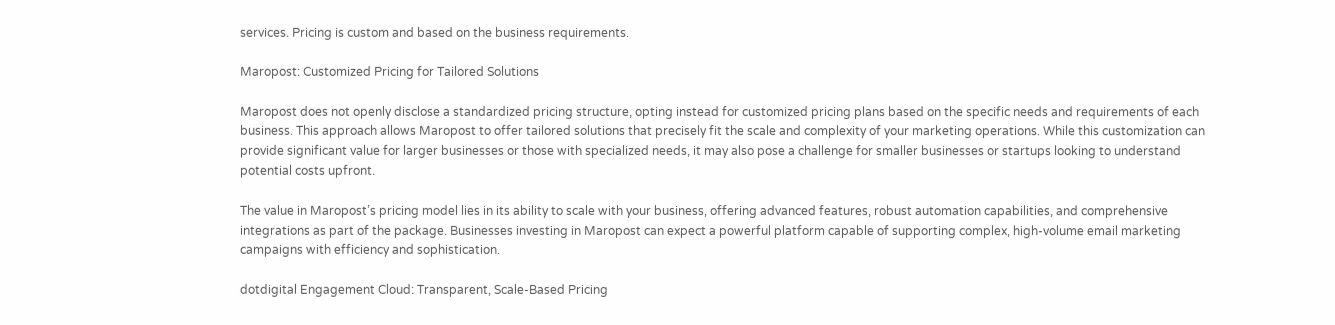services. Pricing is custom and based on the business requirements.

Maropost: Customized Pricing for Tailored Solutions

Maropost does not openly disclose a standardized pricing structure, opting instead for customized pricing plans based on the specific needs and requirements of each business. This approach allows Maropost to offer tailored solutions that precisely fit the scale and complexity of your marketing operations. While this customization can provide significant value for larger businesses or those with specialized needs, it may also pose a challenge for smaller businesses or startups looking to understand potential costs upfront.

The value in Maropost’s pricing model lies in its ability to scale with your business, offering advanced features, robust automation capabilities, and comprehensive integrations as part of the package. Businesses investing in Maropost can expect a powerful platform capable of supporting complex, high-volume email marketing campaigns with efficiency and sophistication.

dotdigital Engagement Cloud: Transparent, Scale-Based Pricing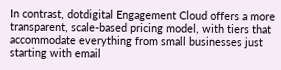In contrast, dotdigital Engagement Cloud offers a more transparent, scale-based pricing model, with tiers that accommodate everything from small businesses just starting with email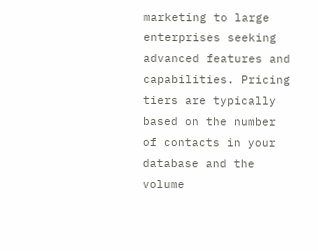marketing to large enterprises seeking advanced features and capabilities. Pricing tiers are typically based on the number of contacts in your database and the volume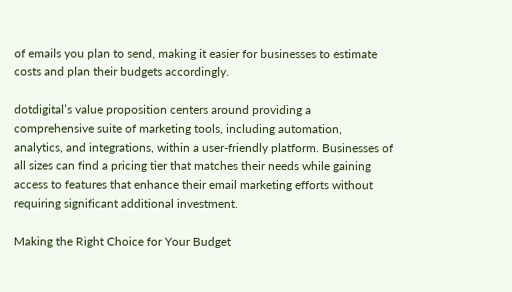of emails you plan to send, making it easier for businesses to estimate costs and plan their budgets accordingly.

dotdigital’s value proposition centers around providing a comprehensive suite of marketing tools, including automation, analytics, and integrations, within a user-friendly platform. Businesses of all sizes can find a pricing tier that matches their needs while gaining access to features that enhance their email marketing efforts without requiring significant additional investment.

Making the Right Choice for Your Budget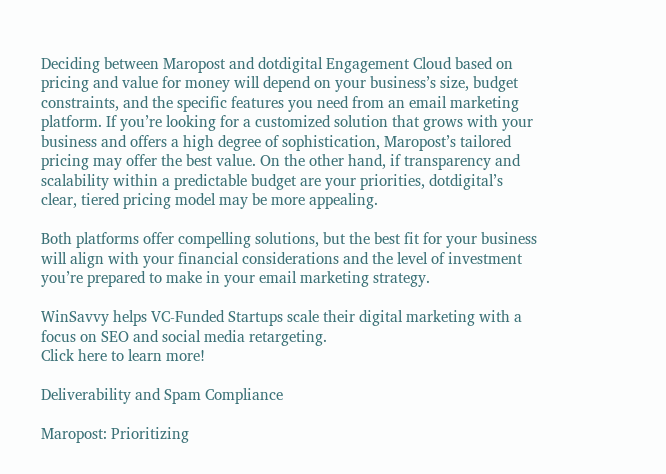Deciding between Maropost and dotdigital Engagement Cloud based on pricing and value for money will depend on your business’s size, budget constraints, and the specific features you need from an email marketing platform. If you’re looking for a customized solution that grows with your business and offers a high degree of sophistication, Maropost’s tailored pricing may offer the best value. On the other hand, if transparency and scalability within a predictable budget are your priorities, dotdigital’s clear, tiered pricing model may be more appealing.

Both platforms offer compelling solutions, but the best fit for your business will align with your financial considerations and the level of investment you’re prepared to make in your email marketing strategy.

WinSavvy helps VC-Funded Startups scale their digital marketing with a focus on SEO and social media retargeting.
Click here to learn more!

Deliverability and Spam Compliance

Maropost: Prioritizing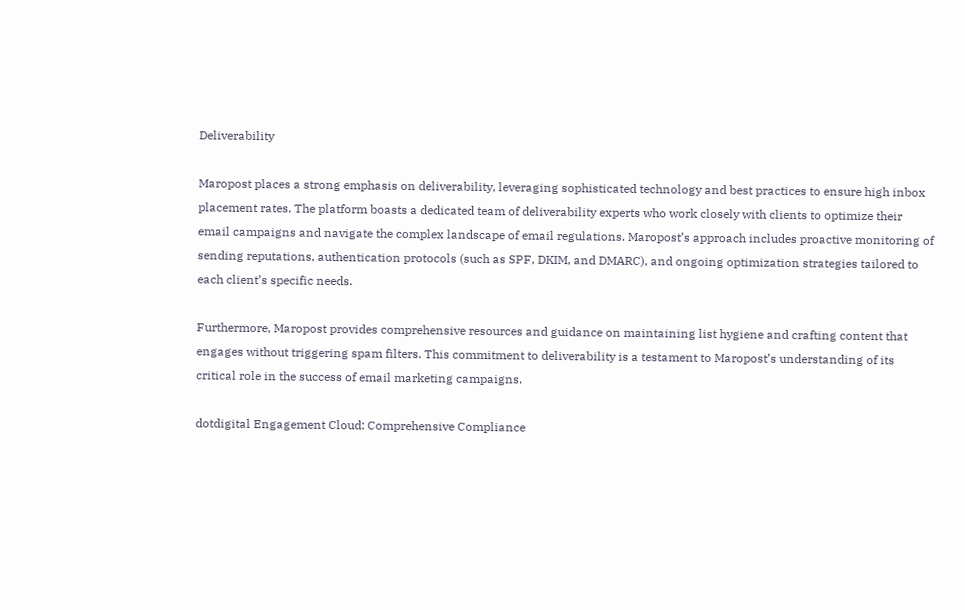Deliverability

Maropost places a strong emphasis on deliverability, leveraging sophisticated technology and best practices to ensure high inbox placement rates. The platform boasts a dedicated team of deliverability experts who work closely with clients to optimize their email campaigns and navigate the complex landscape of email regulations. Maropost’s approach includes proactive monitoring of sending reputations, authentication protocols (such as SPF, DKIM, and DMARC), and ongoing optimization strategies tailored to each client’s specific needs.

Furthermore, Maropost provides comprehensive resources and guidance on maintaining list hygiene and crafting content that engages without triggering spam filters. This commitment to deliverability is a testament to Maropost’s understanding of its critical role in the success of email marketing campaigns.

dotdigital Engagement Cloud: Comprehensive Compliance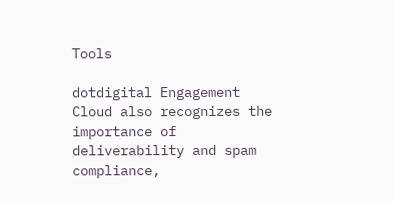Tools

dotdigital Engagement Cloud also recognizes the importance of deliverability and spam compliance,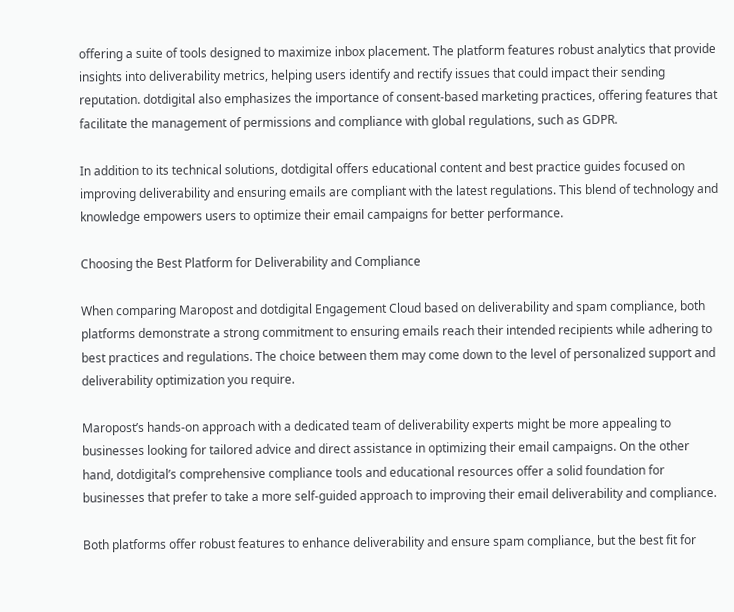offering a suite of tools designed to maximize inbox placement. The platform features robust analytics that provide insights into deliverability metrics, helping users identify and rectify issues that could impact their sending reputation. dotdigital also emphasizes the importance of consent-based marketing practices, offering features that facilitate the management of permissions and compliance with global regulations, such as GDPR.

In addition to its technical solutions, dotdigital offers educational content and best practice guides focused on improving deliverability and ensuring emails are compliant with the latest regulations. This blend of technology and knowledge empowers users to optimize their email campaigns for better performance.

Choosing the Best Platform for Deliverability and Compliance

When comparing Maropost and dotdigital Engagement Cloud based on deliverability and spam compliance, both platforms demonstrate a strong commitment to ensuring emails reach their intended recipients while adhering to best practices and regulations. The choice between them may come down to the level of personalized support and deliverability optimization you require.

Maropost’s hands-on approach with a dedicated team of deliverability experts might be more appealing to businesses looking for tailored advice and direct assistance in optimizing their email campaigns. On the other hand, dotdigital’s comprehensive compliance tools and educational resources offer a solid foundation for businesses that prefer to take a more self-guided approach to improving their email deliverability and compliance.

Both platforms offer robust features to enhance deliverability and ensure spam compliance, but the best fit for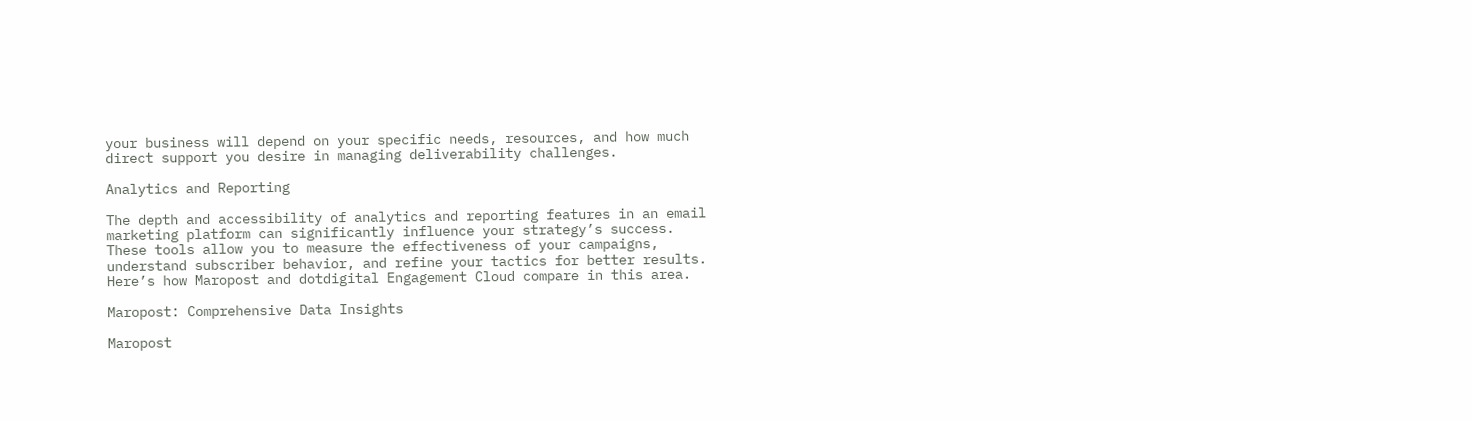your business will depend on your specific needs, resources, and how much direct support you desire in managing deliverability challenges.

Analytics and Reporting

The depth and accessibility of analytics and reporting features in an email marketing platform can significantly influence your strategy’s success. These tools allow you to measure the effectiveness of your campaigns, understand subscriber behavior, and refine your tactics for better results. Here’s how Maropost and dotdigital Engagement Cloud compare in this area.

Maropost: Comprehensive Data Insights

Maropost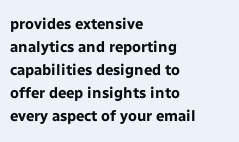provides extensive analytics and reporting capabilities designed to offer deep insights into every aspect of your email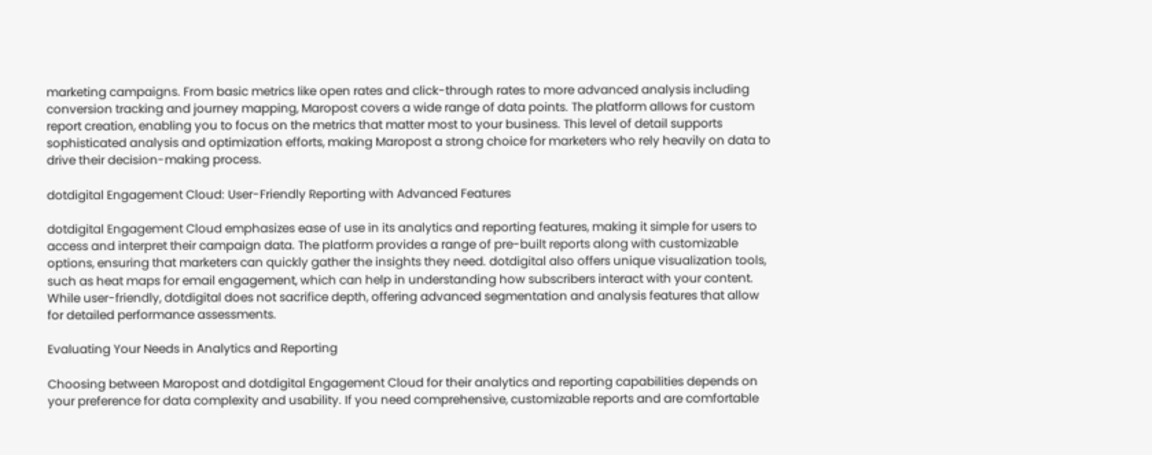marketing campaigns. From basic metrics like open rates and click-through rates to more advanced analysis including conversion tracking and journey mapping, Maropost covers a wide range of data points. The platform allows for custom report creation, enabling you to focus on the metrics that matter most to your business. This level of detail supports sophisticated analysis and optimization efforts, making Maropost a strong choice for marketers who rely heavily on data to drive their decision-making process.

dotdigital Engagement Cloud: User-Friendly Reporting with Advanced Features

dotdigital Engagement Cloud emphasizes ease of use in its analytics and reporting features, making it simple for users to access and interpret their campaign data. The platform provides a range of pre-built reports along with customizable options, ensuring that marketers can quickly gather the insights they need. dotdigital also offers unique visualization tools, such as heat maps for email engagement, which can help in understanding how subscribers interact with your content. While user-friendly, dotdigital does not sacrifice depth, offering advanced segmentation and analysis features that allow for detailed performance assessments.

Evaluating Your Needs in Analytics and Reporting

Choosing between Maropost and dotdigital Engagement Cloud for their analytics and reporting capabilities depends on your preference for data complexity and usability. If you need comprehensive, customizable reports and are comfortable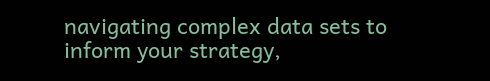navigating complex data sets to inform your strategy,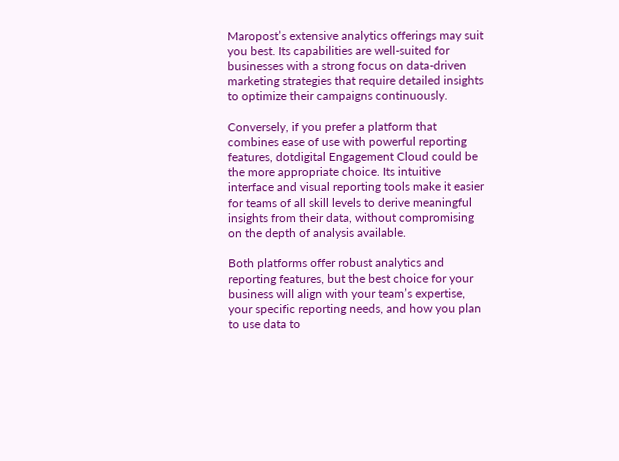Maropost’s extensive analytics offerings may suit you best. Its capabilities are well-suited for businesses with a strong focus on data-driven marketing strategies that require detailed insights to optimize their campaigns continuously.

Conversely, if you prefer a platform that combines ease of use with powerful reporting features, dotdigital Engagement Cloud could be the more appropriate choice. Its intuitive interface and visual reporting tools make it easier for teams of all skill levels to derive meaningful insights from their data, without compromising on the depth of analysis available.

Both platforms offer robust analytics and reporting features, but the best choice for your business will align with your team’s expertise, your specific reporting needs, and how you plan to use data to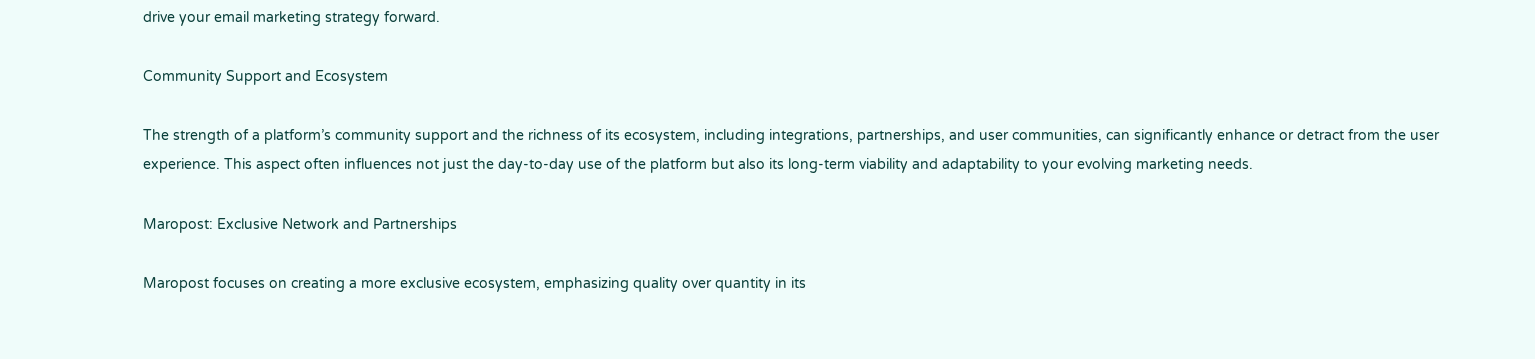drive your email marketing strategy forward.

Community Support and Ecosystem

The strength of a platform’s community support and the richness of its ecosystem, including integrations, partnerships, and user communities, can significantly enhance or detract from the user experience. This aspect often influences not just the day-to-day use of the platform but also its long-term viability and adaptability to your evolving marketing needs.

Maropost: Exclusive Network and Partnerships

Maropost focuses on creating a more exclusive ecosystem, emphasizing quality over quantity in its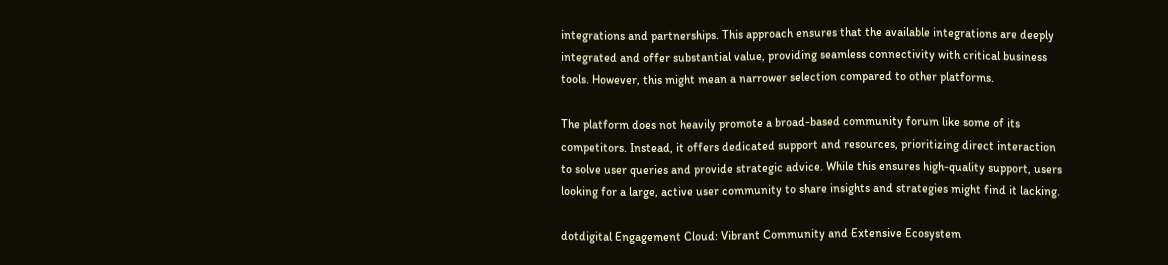integrations and partnerships. This approach ensures that the available integrations are deeply integrated and offer substantial value, providing seamless connectivity with critical business tools. However, this might mean a narrower selection compared to other platforms.

The platform does not heavily promote a broad-based community forum like some of its competitors. Instead, it offers dedicated support and resources, prioritizing direct interaction to solve user queries and provide strategic advice. While this ensures high-quality support, users looking for a large, active user community to share insights and strategies might find it lacking.

dotdigital Engagement Cloud: Vibrant Community and Extensive Ecosystem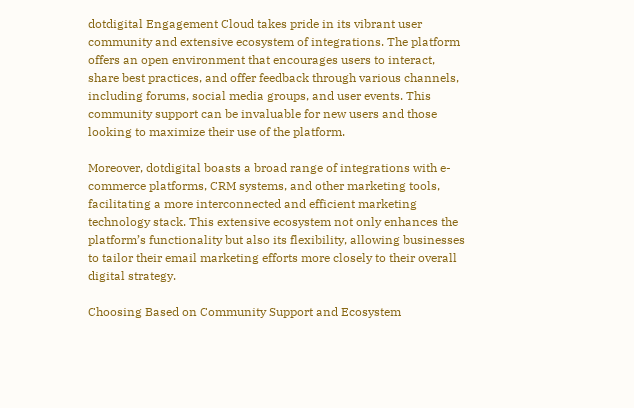dotdigital Engagement Cloud takes pride in its vibrant user community and extensive ecosystem of integrations. The platform offers an open environment that encourages users to interact, share best practices, and offer feedback through various channels, including forums, social media groups, and user events. This community support can be invaluable for new users and those looking to maximize their use of the platform.

Moreover, dotdigital boasts a broad range of integrations with e-commerce platforms, CRM systems, and other marketing tools, facilitating a more interconnected and efficient marketing technology stack. This extensive ecosystem not only enhances the platform’s functionality but also its flexibility, allowing businesses to tailor their email marketing efforts more closely to their overall digital strategy.

Choosing Based on Community Support and Ecosystem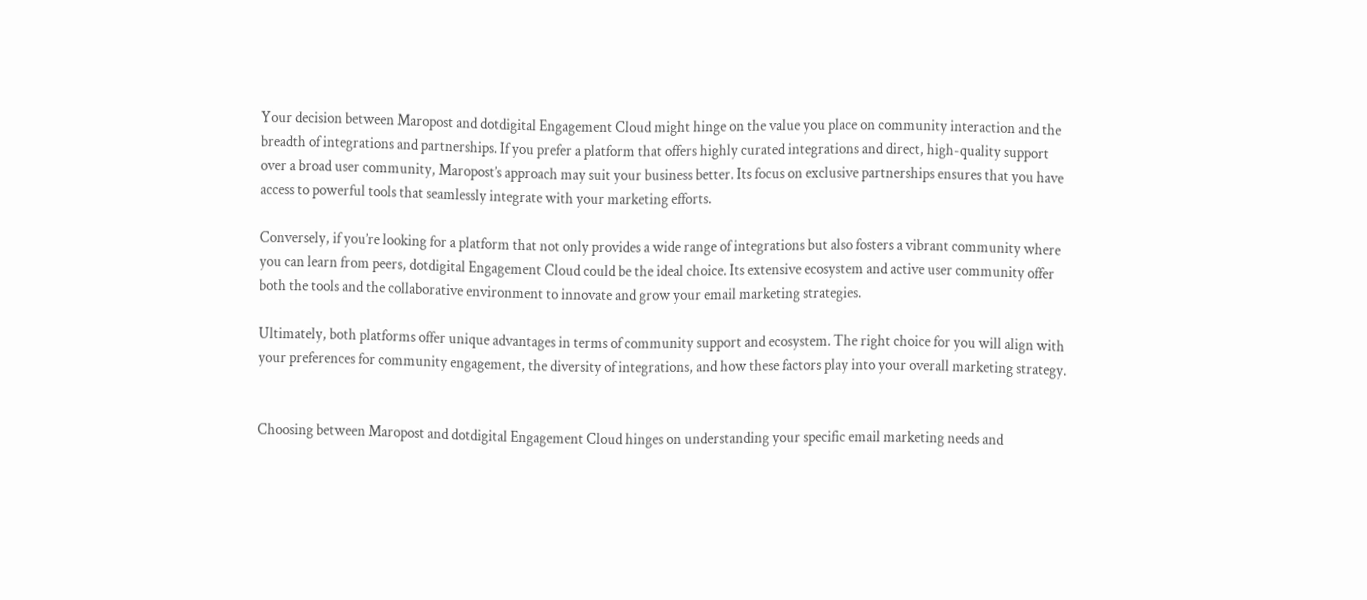Your decision between Maropost and dotdigital Engagement Cloud might hinge on the value you place on community interaction and the breadth of integrations and partnerships. If you prefer a platform that offers highly curated integrations and direct, high-quality support over a broad user community, Maropost’s approach may suit your business better. Its focus on exclusive partnerships ensures that you have access to powerful tools that seamlessly integrate with your marketing efforts.

Conversely, if you’re looking for a platform that not only provides a wide range of integrations but also fosters a vibrant community where you can learn from peers, dotdigital Engagement Cloud could be the ideal choice. Its extensive ecosystem and active user community offer both the tools and the collaborative environment to innovate and grow your email marketing strategies.

Ultimately, both platforms offer unique advantages in terms of community support and ecosystem. The right choice for you will align with your preferences for community engagement, the diversity of integrations, and how these factors play into your overall marketing strategy.


Choosing between Maropost and dotdigital Engagement Cloud hinges on understanding your specific email marketing needs and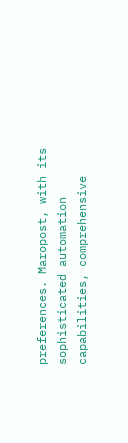preferences. Maropost, with its sophisticated automation capabilities, comprehensive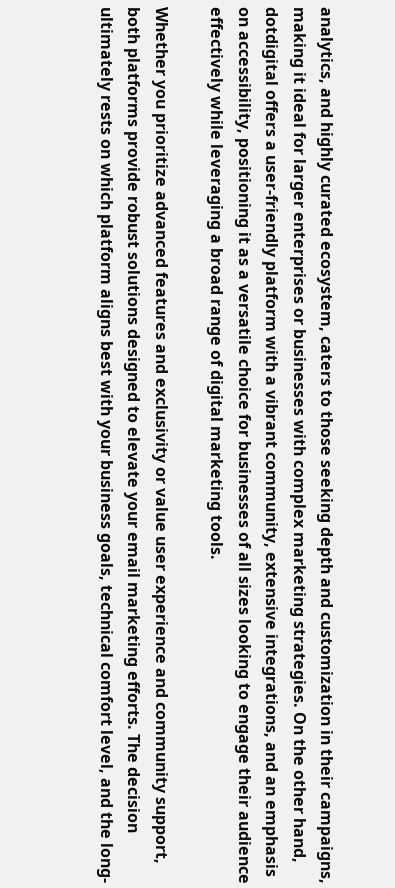analytics, and highly curated ecosystem, caters to those seeking depth and customization in their campaigns, making it ideal for larger enterprises or businesses with complex marketing strategies. On the other hand, dotdigital offers a user-friendly platform with a vibrant community, extensive integrations, and an emphasis on accessibility, positioning it as a versatile choice for businesses of all sizes looking to engage their audience effectively while leveraging a broad range of digital marketing tools.

Whether you prioritize advanced features and exclusivity or value user experience and community support, both platforms provide robust solutions designed to elevate your email marketing efforts. The decision ultimately rests on which platform aligns best with your business goals, technical comfort level, and the long-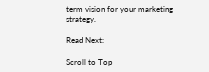term vision for your marketing strategy.

Read Next:

Scroll to Top